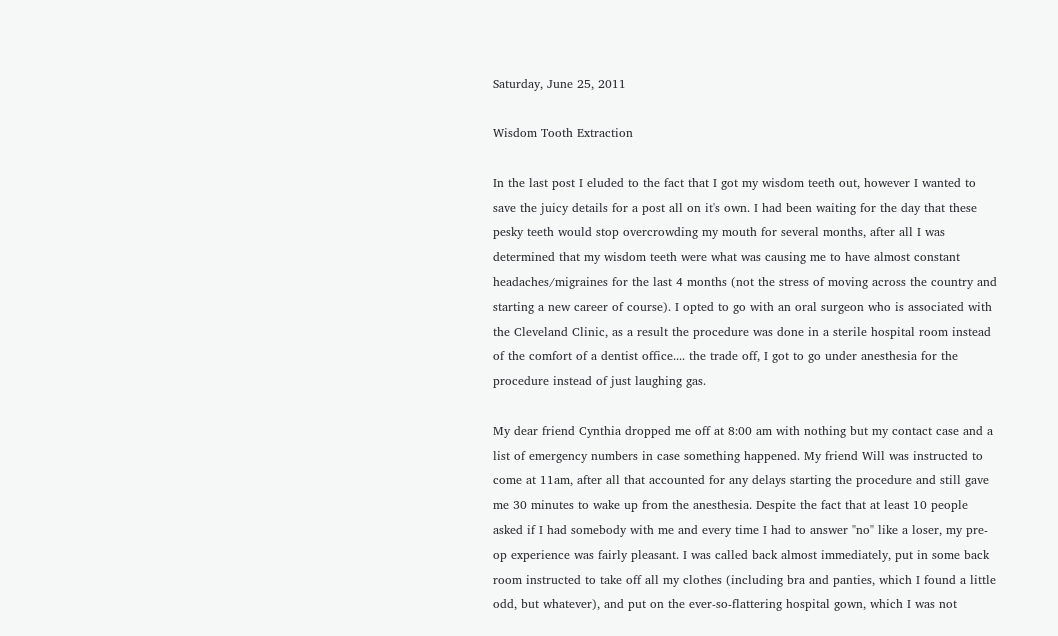Saturday, June 25, 2011

Wisdom Tooth Extraction

In the last post I eluded to the fact that I got my wisdom teeth out, however I wanted to save the juicy details for a post all on it's own. I had been waiting for the day that these pesky teeth would stop overcrowding my mouth for several months, after all I was determined that my wisdom teeth were what was causing me to have almost constant headaches/migraines for the last 4 months (not the stress of moving across the country and starting a new career of course). I opted to go with an oral surgeon who is associated with the Cleveland Clinic, as a result the procedure was done in a sterile hospital room instead of the comfort of a dentist office.... the trade off, I got to go under anesthesia for the procedure instead of just laughing gas.

My dear friend Cynthia dropped me off at 8:00 am with nothing but my contact case and a list of emergency numbers in case something happened. My friend Will was instructed to come at 11am, after all that accounted for any delays starting the procedure and still gave me 30 minutes to wake up from the anesthesia. Despite the fact that at least 10 people asked if I had somebody with me and every time I had to answer "no" like a loser, my pre-op experience was fairly pleasant. I was called back almost immediately, put in some back room instructed to take off all my clothes (including bra and panties, which I found a little odd, but whatever), and put on the ever-so-flattering hospital gown, which I was not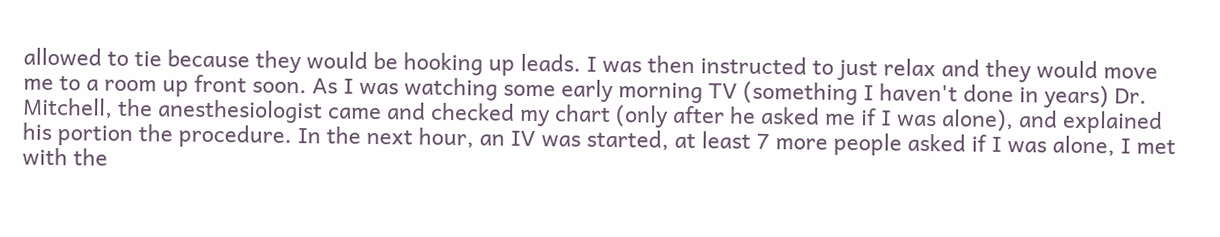allowed to tie because they would be hooking up leads. I was then instructed to just relax and they would move me to a room up front soon. As I was watching some early morning TV (something I haven't done in years) Dr. Mitchell, the anesthesiologist came and checked my chart (only after he asked me if I was alone), and explained his portion the procedure. In the next hour, an IV was started, at least 7 more people asked if I was alone, I met with the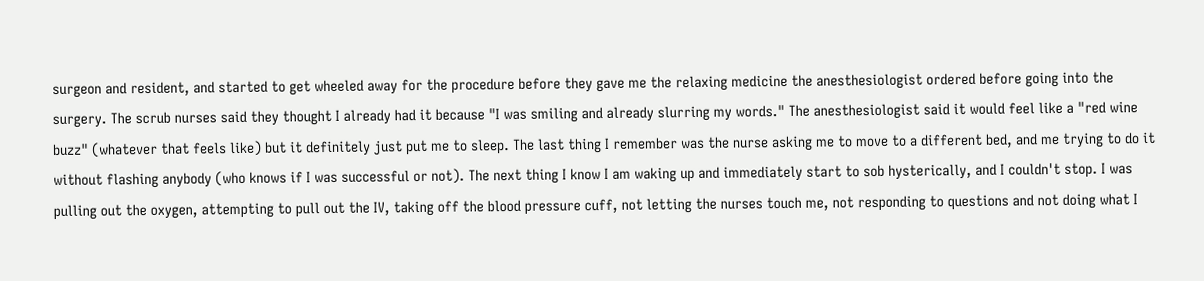surgeon and resident, and started to get wheeled away for the procedure before they gave me the relaxing medicine the anesthesiologist ordered before going into the surgery. The scrub nurses said they thought I already had it because "I was smiling and already slurring my words." The anesthesiologist said it would feel like a "red wine buzz" (whatever that feels like) but it definitely just put me to sleep. The last thing I remember was the nurse asking me to move to a different bed, and me trying to do it without flashing anybody (who knows if I was successful or not). The next thing I know I am waking up and immediately start to sob hysterically, and I couldn't stop. I was pulling out the oxygen, attempting to pull out the IV, taking off the blood pressure cuff, not letting the nurses touch me, not responding to questions and not doing what I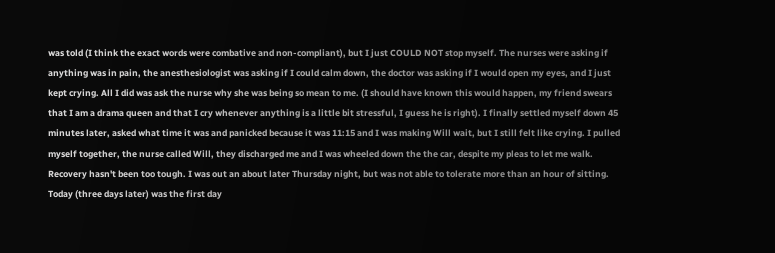was told (I think the exact words were combative and non-compliant), but I just COULD NOT stop myself. The nurses were asking if anything was in pain, the anesthesiologist was asking if I could calm down, the doctor was asking if I would open my eyes, and I just kept crying. All I did was ask the nurse why she was being so mean to me. (I should have known this would happen, my friend swears that I am a drama queen and that I cry whenever anything is a little bit stressful, I guess he is right). I finally settled myself down 45 minutes later, asked what time it was and panicked because it was 11:15 and I was making Will wait, but I still felt like crying. I pulled myself together, the nurse called Will, they discharged me and I was wheeled down the the car, despite my pleas to let me walk.
Recovery hasn't been too tough. I was out an about later Thursday night, but was not able to tolerate more than an hour of sitting. Today (three days later) was the first day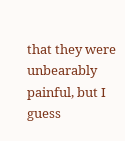that they were unbearably painful, but I guess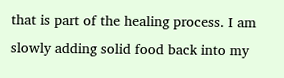that is part of the healing process. I am slowly adding solid food back into my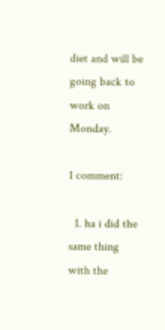diet and will be going back to work on Monday.

1 comment:

  1. ha i did the same thing with the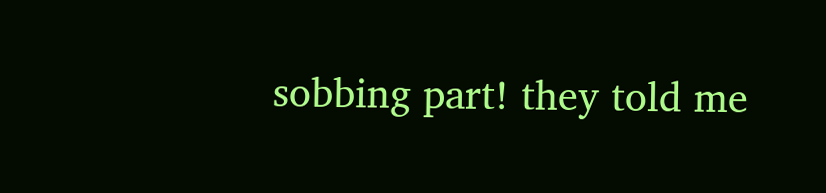sobbing part! they told me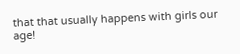that that usually happens with girls our age!